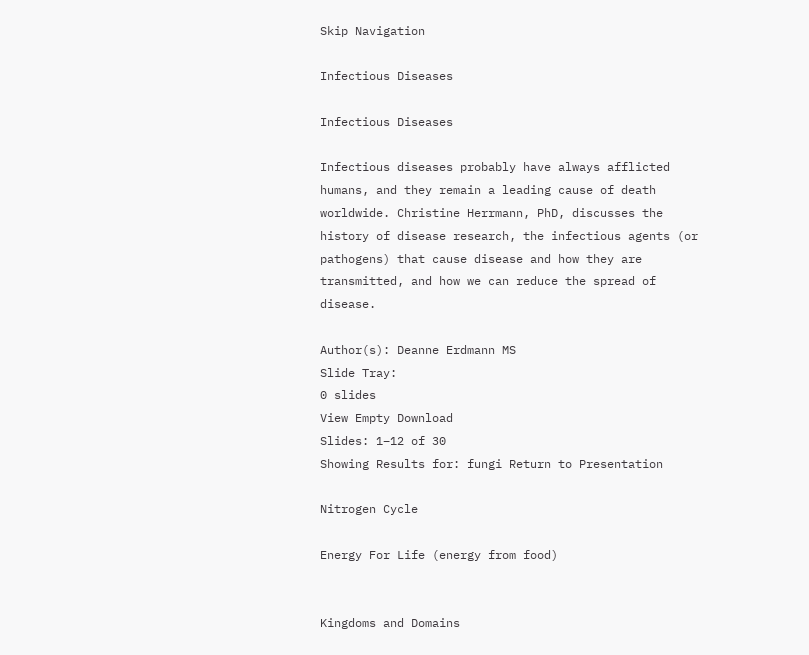Skip Navigation

Infectious Diseases

Infectious Diseases

Infectious diseases probably have always afflicted humans, and they remain a leading cause of death worldwide. Christine Herrmann, PhD, discusses the history of disease research, the infectious agents (or pathogens) that cause disease and how they are transmitted, and how we can reduce the spread of disease.

Author(s): Deanne Erdmann MS
Slide Tray:
0 slides
View Empty Download
Slides: 1–12 of 30
Showing Results for: fungi Return to Presentation

Nitrogen Cycle

Energy For Life (energy from food)


Kingdoms and Domains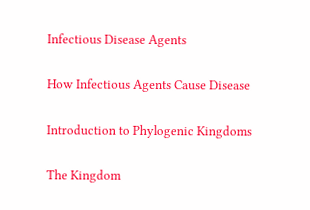Infectious Disease Agents

How Infectious Agents Cause Disease

Introduction to Phylogenic Kingdoms

The Kingdom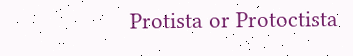Protista or Protoctista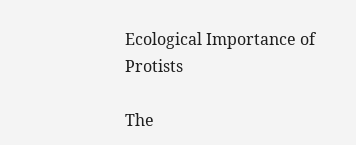Ecological Importance of Protists

The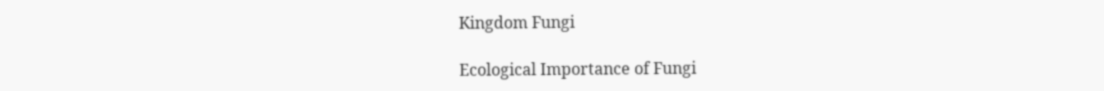Kingdom Fungi

Ecological Importance of Fungi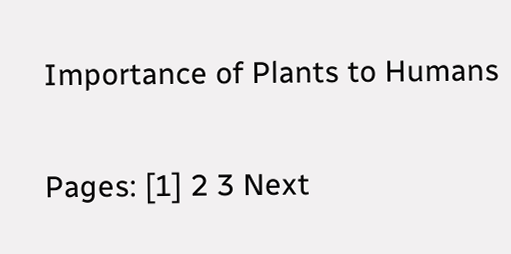Importance of Plants to Humans

Pages: [1] 2 3 Next